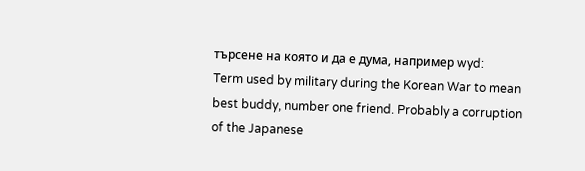търсене на която и да е дума, например wyd:
Term used by military during the Korean War to mean best buddy, number one friend. Probably a corruption of the Japanese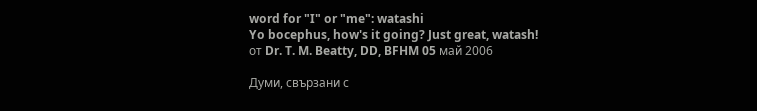word for "I" or "me": watashi
Yo bocephus, how's it going? Just great, watash!
от Dr. T. M. Beatty, DD, BFHM 05 май 2006

Думи, свързани с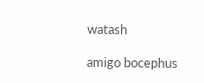watash

amigo bocephus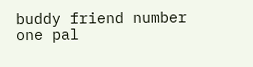buddy friend number one pal